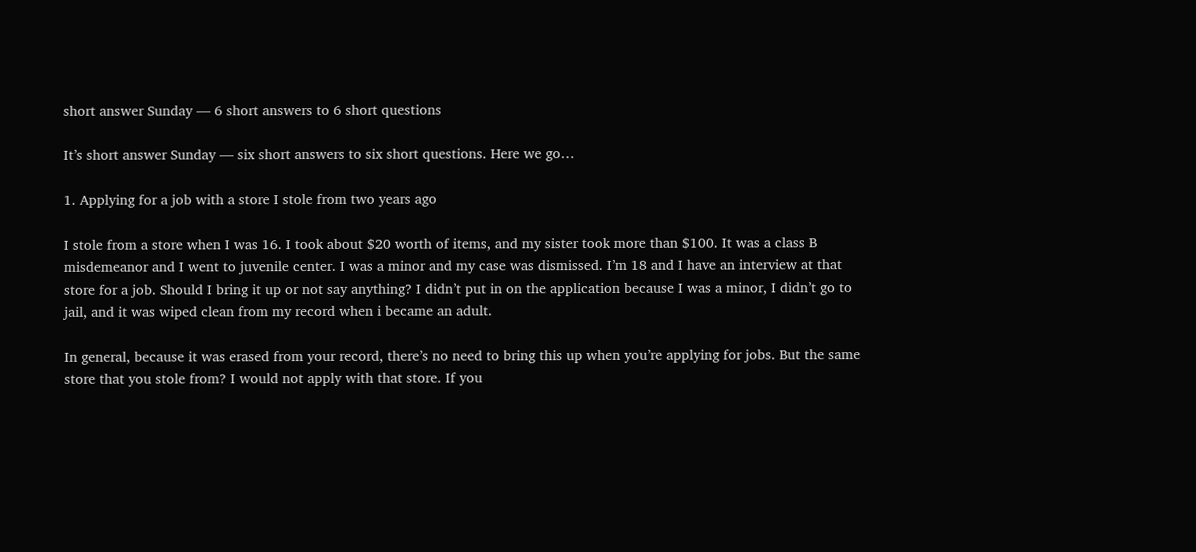short answer Sunday — 6 short answers to 6 short questions

It’s short answer Sunday — six short answers to six short questions. Here we go…

1. Applying for a job with a store I stole from two years ago

I stole from a store when I was 16. I took about $20 worth of items, and my sister took more than $100. It was a class B misdemeanor and I went to juvenile center. I was a minor and my case was dismissed. I’m 18 and I have an interview at that store for a job. Should I bring it up or not say anything? I didn’t put in on the application because I was a minor, I didn’t go to jail, and it was wiped clean from my record when i became an adult.

In general, because it was erased from your record, there’s no need to bring this up when you’re applying for jobs. But the same store that you stole from? I would not apply with that store. If you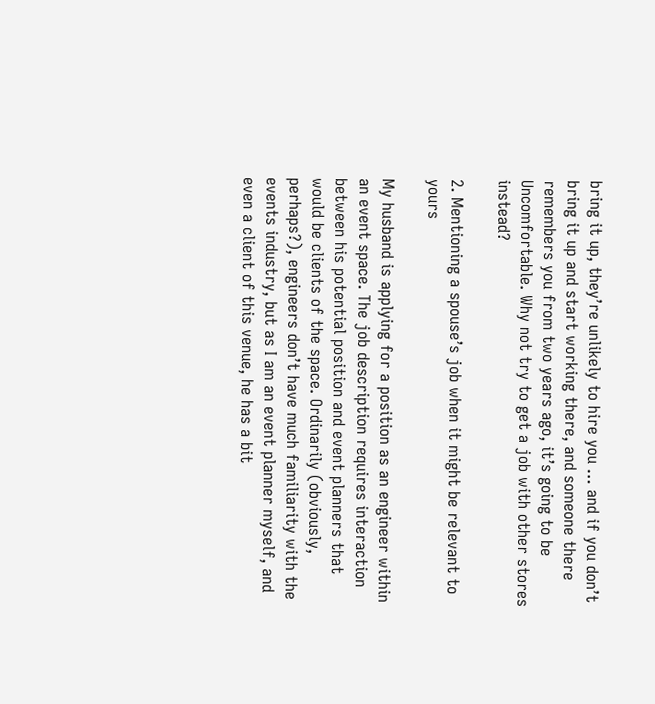bring it up, they’re unlikely to hire you … and if you don’t bring it up and start working there, and someone there remembers you from two years ago, it’s going to be Uncomfortable. Why not try to get a job with other stores instead?

2. Mentioning a spouse’s job when it might be relevant to yours

My husband is applying for a position as an engineer within an event space. The job description requires interaction between his potential position and event planners that would be clients of the space. Ordinarily (obviously, perhaps?), engineers don’t have much familiarity with the events industry, but as I am an event planner myself, and even a client of this venue, he has a bit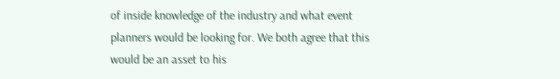of inside knowledge of the industry and what event planners would be looking for. We both agree that this would be an asset to his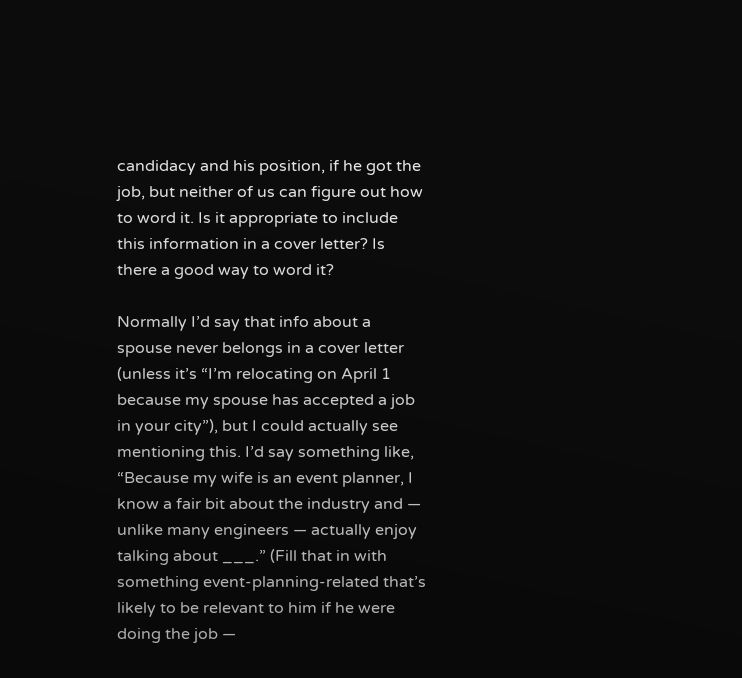candidacy and his position, if he got the job, but neither of us can figure out how to word it. Is it appropriate to include this information in a cover letter? Is there a good way to word it?

Normally I’d say that info about a spouse never belongs in a cover letter (unless it’s “I’m relocating on April 1 because my spouse has accepted a job in your city”), but I could actually see mentioning this. I’d say something like, “Because my wife is an event planner, I know a fair bit about the industry and — unlike many engineers — actually enjoy talking about ___.” (Fill that in with something event-planning-related that’s likely to be relevant to him if he were doing the job —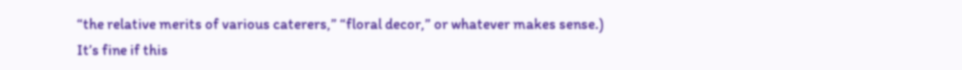“the relative merits of various caterers,” “floral decor,” or whatever makes sense.) It’s fine if this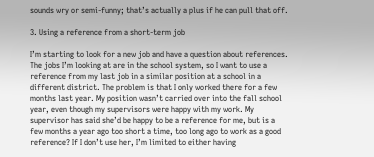sounds wry or semi-funny; that’s actually a plus if he can pull that off.

3. Using a reference from a short-term job

I’m starting to look for a new job and have a question about references. The jobs I’m looking at are in the school system, so I want to use a reference from my last job in a similar position at a school in a different district. The problem is that I only worked there for a few months last year. My position wasn’t carried over into the fall school year, even though my supervisors were happy with my work. My supervisor has said she’d be happy to be a reference for me, but is a few months a year ago too short a time, too long ago to work as a good reference? If I don’t use her, I’m limited to either having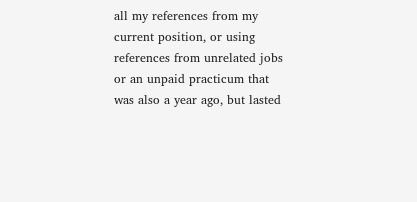all my references from my current position, or using references from unrelated jobs or an unpaid practicum that was also a year ago, but lasted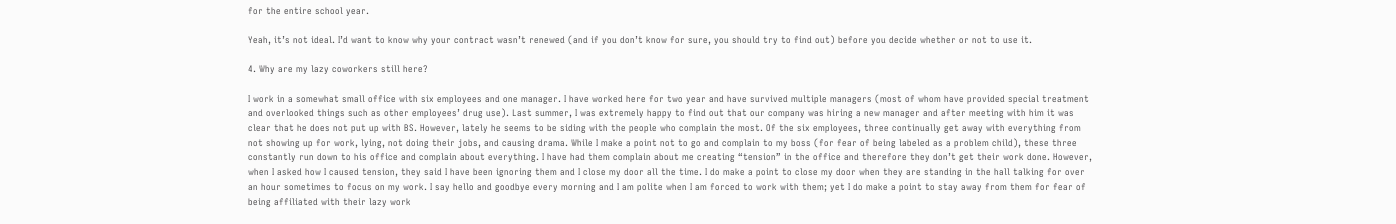for the entire school year.

Yeah, it’s not ideal. I’d want to know why your contract wasn’t renewed (and if you don’t know for sure, you should try to find out) before you decide whether or not to use it.

4. Why are my lazy coworkers still here?

I work in a somewhat small office with six employees and one manager. I have worked here for two year and have survived multiple managers (most of whom have provided special treatment and overlooked things such as other employees’ drug use). Last summer, I was extremely happy to find out that our company was hiring a new manager and after meeting with him it was clear that he does not put up with BS. However, lately he seems to be siding with the people who complain the most. Of the six employees, three continually get away with everything from not showing up for work, lying, not doing their jobs, and causing drama. While I make a point not to go and complain to my boss (for fear of being labeled as a problem child), these three constantly run down to his office and complain about everything. I have had them complain about me creating “tension” in the office and therefore they don’t get their work done. However, when I asked how I caused tension, they said I have been ignoring them and I close my door all the time. I do make a point to close my door when they are standing in the hall talking for over an hour sometimes to focus on my work. I say hello and goodbye every morning and I am polite when I am forced to work with them; yet I do make a point to stay away from them for fear of being affiliated with their lazy work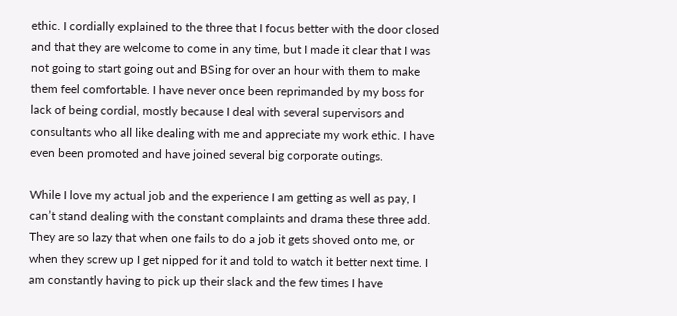ethic. I cordially explained to the three that I focus better with the door closed and that they are welcome to come in any time, but I made it clear that I was not going to start going out and BSing for over an hour with them to make them feel comfortable. I have never once been reprimanded by my boss for lack of being cordial, mostly because I deal with several supervisors and consultants who all like dealing with me and appreciate my work ethic. I have even been promoted and have joined several big corporate outings.

While I love my actual job and the experience I am getting as well as pay, I can’t stand dealing with the constant complaints and drama these three add. They are so lazy that when one fails to do a job it gets shoved onto me, or when they screw up I get nipped for it and told to watch it better next time. I am constantly having to pick up their slack and the few times I have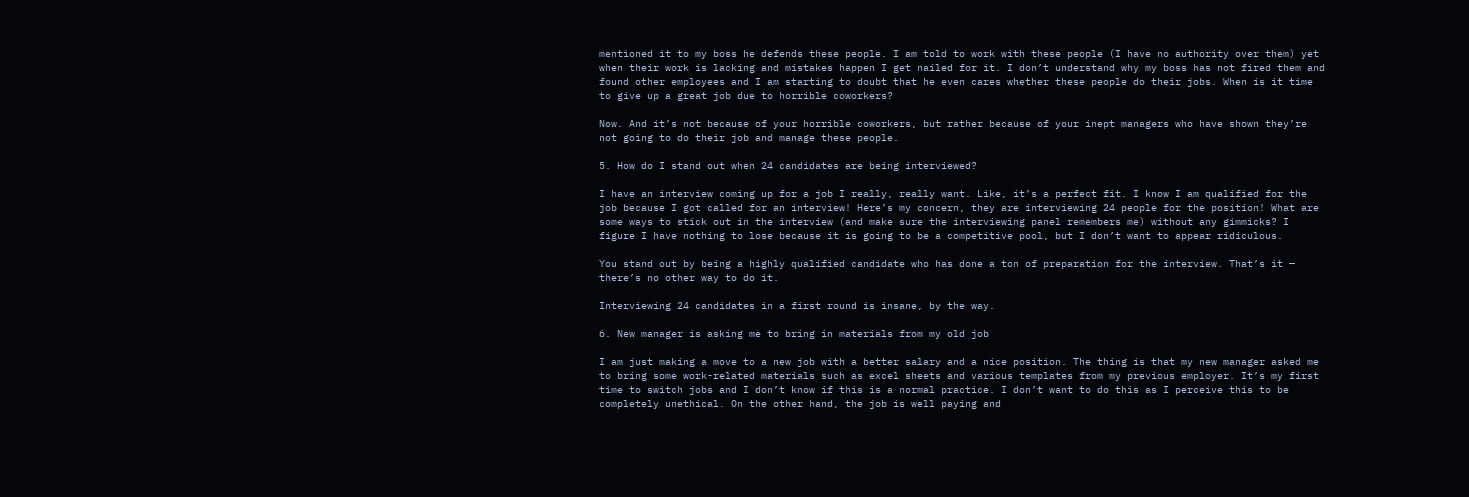mentioned it to my boss he defends these people. I am told to work with these people (I have no authority over them) yet when their work is lacking and mistakes happen I get nailed for it. I don’t understand why my boss has not fired them and found other employees and I am starting to doubt that he even cares whether these people do their jobs. When is it time to give up a great job due to horrible coworkers?

Now. And it’s not because of your horrible coworkers, but rather because of your inept managers who have shown they’re not going to do their job and manage these people.

5. How do I stand out when 24 candidates are being interviewed?

I have an interview coming up for a job I really, really want. Like, it’s a perfect fit. I know I am qualified for the job because I got called for an interview! Here’s my concern, they are interviewing 24 people for the position! What are some ways to stick out in the interview (and make sure the interviewing panel remembers me) without any gimmicks? I figure I have nothing to lose because it is going to be a competitive pool, but I don’t want to appear ridiculous.

You stand out by being a highly qualified candidate who has done a ton of preparation for the interview. That’s it — there’s no other way to do it.

Interviewing 24 candidates in a first round is insane, by the way.

6. New manager is asking me to bring in materials from my old job

I am just making a move to a new job with a better salary and a nice position. The thing is that my new manager asked me to bring some work-related materials such as excel sheets and various templates from my previous employer. It’s my first time to switch jobs and I don’t know if this is a normal practice. I don’t want to do this as I perceive this to be completely unethical. On the other hand, the job is well paying and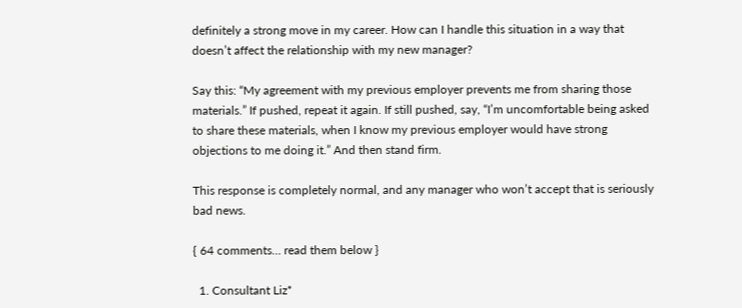definitely a strong move in my career. How can I handle this situation in a way that doesn’t affect the relationship with my new manager?

Say this: “My agreement with my previous employer prevents me from sharing those materials.” If pushed, repeat it again. If still pushed, say, “I’m uncomfortable being asked to share these materials, when I know my previous employer would have strong objections to me doing it.” And then stand firm.

This response is completely normal, and any manager who won’t accept that is seriously bad news.

{ 64 comments… read them below }

  1. Consultant Liz*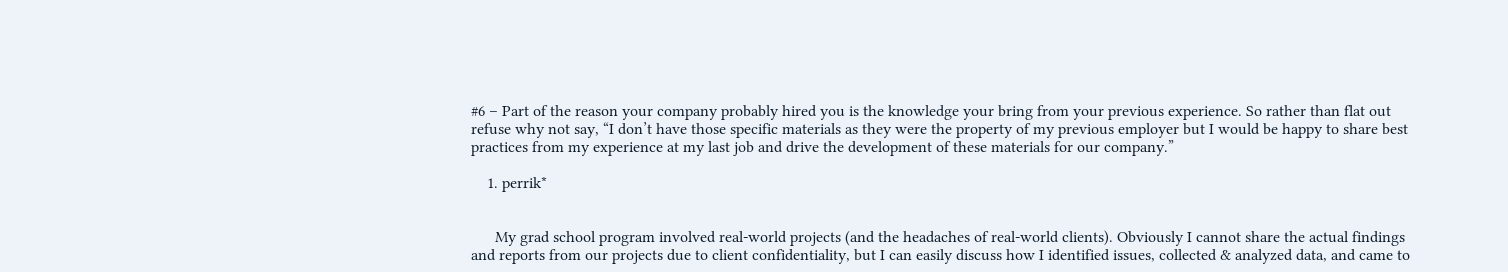#6 – Part of the reason your company probably hired you is the knowledge your bring from your previous experience. So rather than flat out refuse why not say, “I don’t have those specific materials as they were the property of my previous employer but I would be happy to share best practices from my experience at my last job and drive the development of these materials for our company.”

    1. perrik*


      My grad school program involved real-world projects (and the headaches of real-world clients). Obviously I cannot share the actual findings and reports from our projects due to client confidentiality, but I can easily discuss how I identified issues, collected & analyzed data, and came to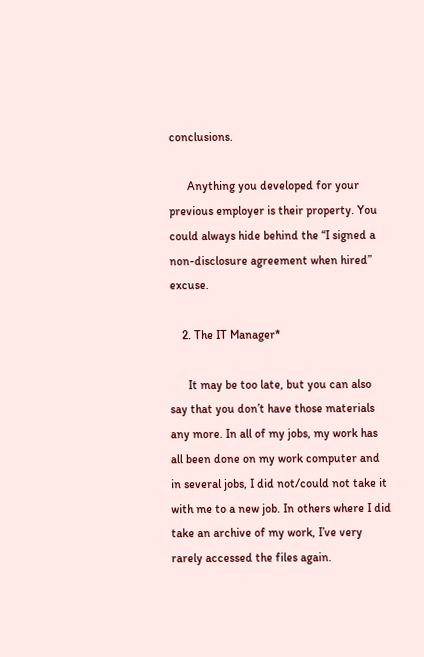conclusions.

      Anything you developed for your previous employer is their property. You could always hide behind the “I signed a non-disclosure agreement when hired” excuse.

    2. The IT Manager*

      It may be too late, but you can also say that you don’t have those materials any more. In all of my jobs, my work has all been done on my work computer and in several jobs, I did not/could not take it with me to a new job. In others where I did take an archive of my work, I’ve very rarely accessed the files again.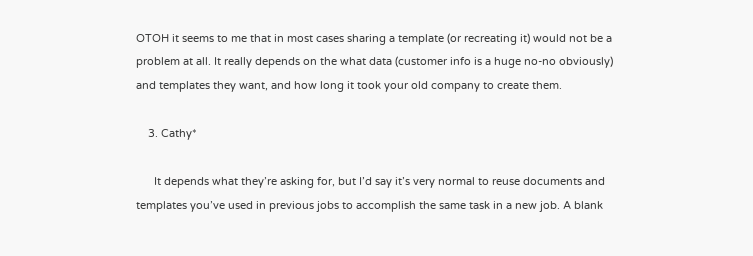OTOH it seems to me that in most cases sharing a template (or recreating it) would not be a problem at all. It really depends on the what data (customer info is a huge no-no obviously) and templates they want, and how long it took your old company to create them.

    3. Cathy*

      It depends what they’re asking for, but I’d say it’s very normal to reuse documents and templates you’ve used in previous jobs to accomplish the same task in a new job. A blank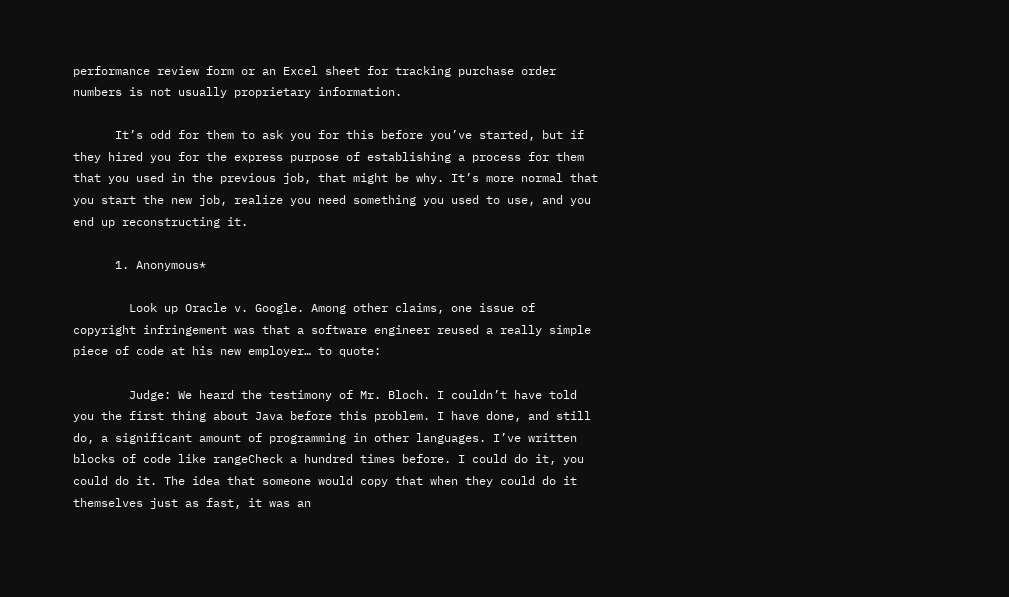performance review form or an Excel sheet for tracking purchase order numbers is not usually proprietary information.

      It’s odd for them to ask you for this before you’ve started, but if they hired you for the express purpose of establishing a process for them that you used in the previous job, that might be why. It’s more normal that you start the new job, realize you need something you used to use, and you end up reconstructing it.

      1. Anonymous*

        Look up Oracle v. Google. Among other claims, one issue of copyright infringement was that a software engineer reused a really simple piece of code at his new employer… to quote:

        Judge: We heard the testimony of Mr. Bloch. I couldn’t have told you the first thing about Java before this problem. I have done, and still do, a significant amount of programming in other languages. I’ve written blocks of code like rangeCheck a hundred times before. I could do it, you could do it. The idea that someone would copy that when they could do it themselves just as fast, it was an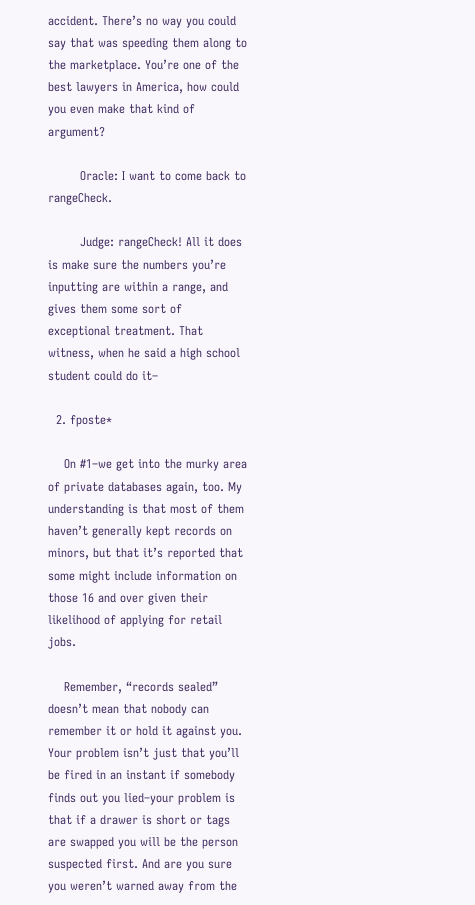accident. There’s no way you could say that was speeding them along to the marketplace. You’re one of the best lawyers in America, how could you even make that kind of argument?

        Oracle: I want to come back to rangeCheck.

        Judge: rangeCheck! All it does is make sure the numbers you’re inputting are within a range, and gives them some sort of exceptional treatment. That witness, when he said a high school student could do it–

  2. fposte*

    On #1–we get into the murky area of private databases again, too. My understanding is that most of them haven’t generally kept records on minors, but that it’s reported that some might include information on those 16 and over given their likelihood of applying for retail jobs.

    Remember, “records sealed” doesn’t mean that nobody can remember it or hold it against you. Your problem isn’t just that you’ll be fired in an instant if somebody finds out you lied–your problem is that if a drawer is short or tags are swapped you will be the person suspected first. And are you sure you weren’t warned away from the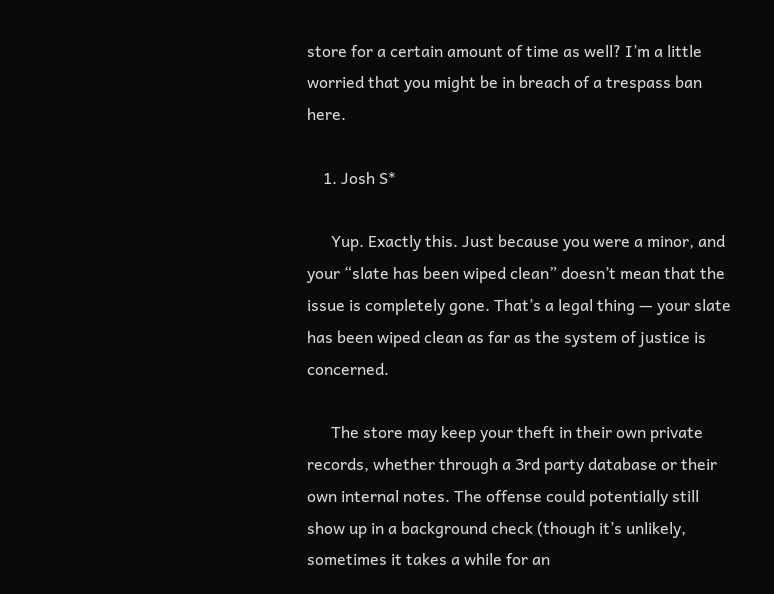store for a certain amount of time as well? I’m a little worried that you might be in breach of a trespass ban here.

    1. Josh S*

      Yup. Exactly this. Just because you were a minor, and your “slate has been wiped clean” doesn’t mean that the issue is completely gone. That’s a legal thing — your slate has been wiped clean as far as the system of justice is concerned.

      The store may keep your theft in their own private records, whether through a 3rd party database or their own internal notes. The offense could potentially still show up in a background check (though it’s unlikely, sometimes it takes a while for an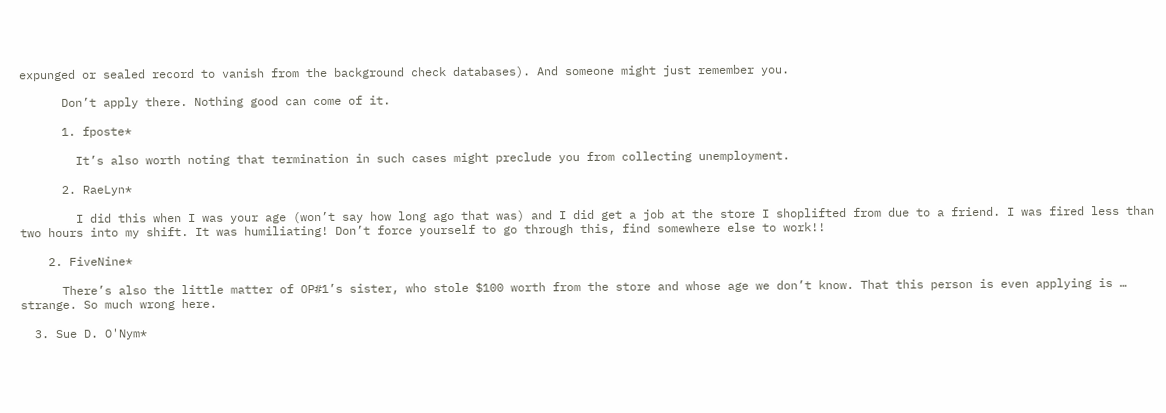expunged or sealed record to vanish from the background check databases). And someone might just remember you.

      Don’t apply there. Nothing good can come of it.

      1. fposte*

        It’s also worth noting that termination in such cases might preclude you from collecting unemployment.

      2. RaeLyn*

        I did this when I was your age (won’t say how long ago that was) and I did get a job at the store I shoplifted from due to a friend. I was fired less than two hours into my shift. It was humiliating! Don’t force yourself to go through this, find somewhere else to work!!

    2. FiveNine*

      There’s also the little matter of OP#1’s sister, who stole $100 worth from the store and whose age we don’t know. That this person is even applying is … strange. So much wrong here.

  3. Sue D. O'Nym*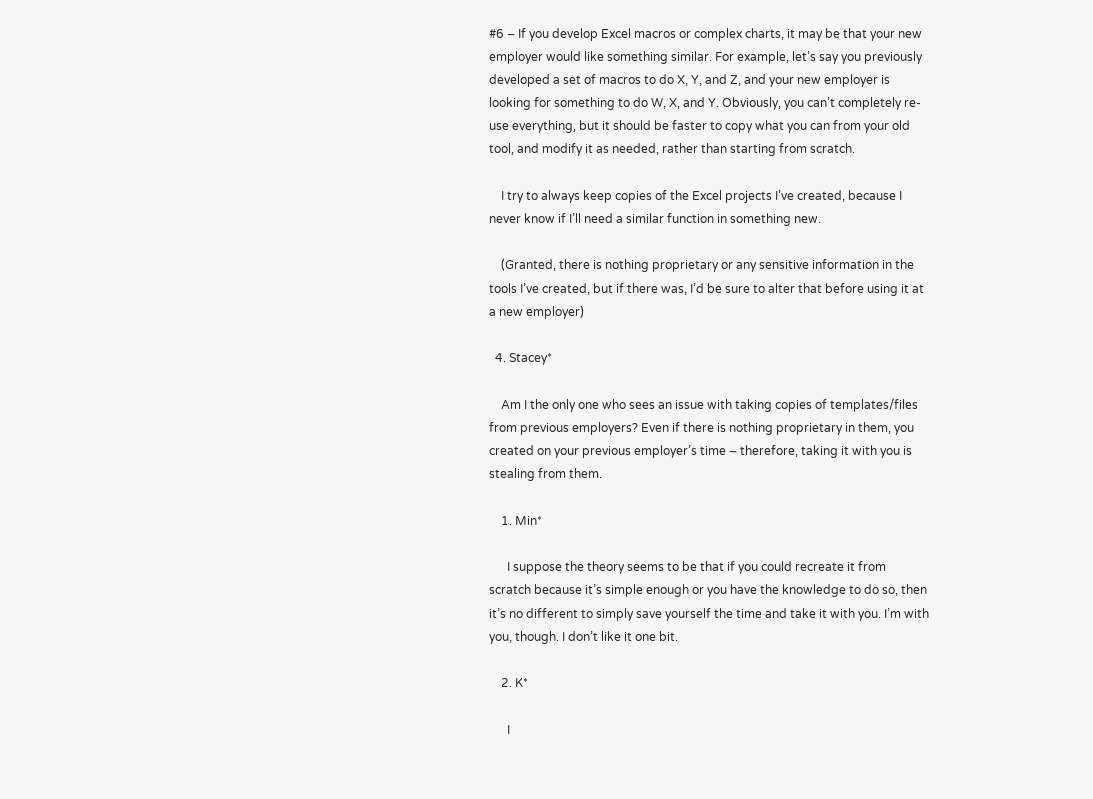#6 – If you develop Excel macros or complex charts, it may be that your new employer would like something similar. For example, let’s say you previously developed a set of macros to do X, Y, and Z, and your new employer is looking for something to do W, X, and Y. Obviously, you can’t completely re-use everything, but it should be faster to copy what you can from your old tool, and modify it as needed, rather than starting from scratch.

    I try to always keep copies of the Excel projects I’ve created, because I never know if I’ll need a similar function in something new.

    (Granted, there is nothing proprietary or any sensitive information in the tools I’ve created, but if there was, I’d be sure to alter that before using it at a new employer)

  4. Stacey*

    Am I the only one who sees an issue with taking copies of templates/files from previous employers? Even if there is nothing proprietary in them, you created on your previous employer’s time – therefore, taking it with you is stealing from them.

    1. Min*

      I suppose the theory seems to be that if you could recreate it from scratch because it’s simple enough or you have the knowledge to do so, then it’s no different to simply save yourself the time and take it with you. I’m with you, though. I don’t like it one bit.

    2. K*

      I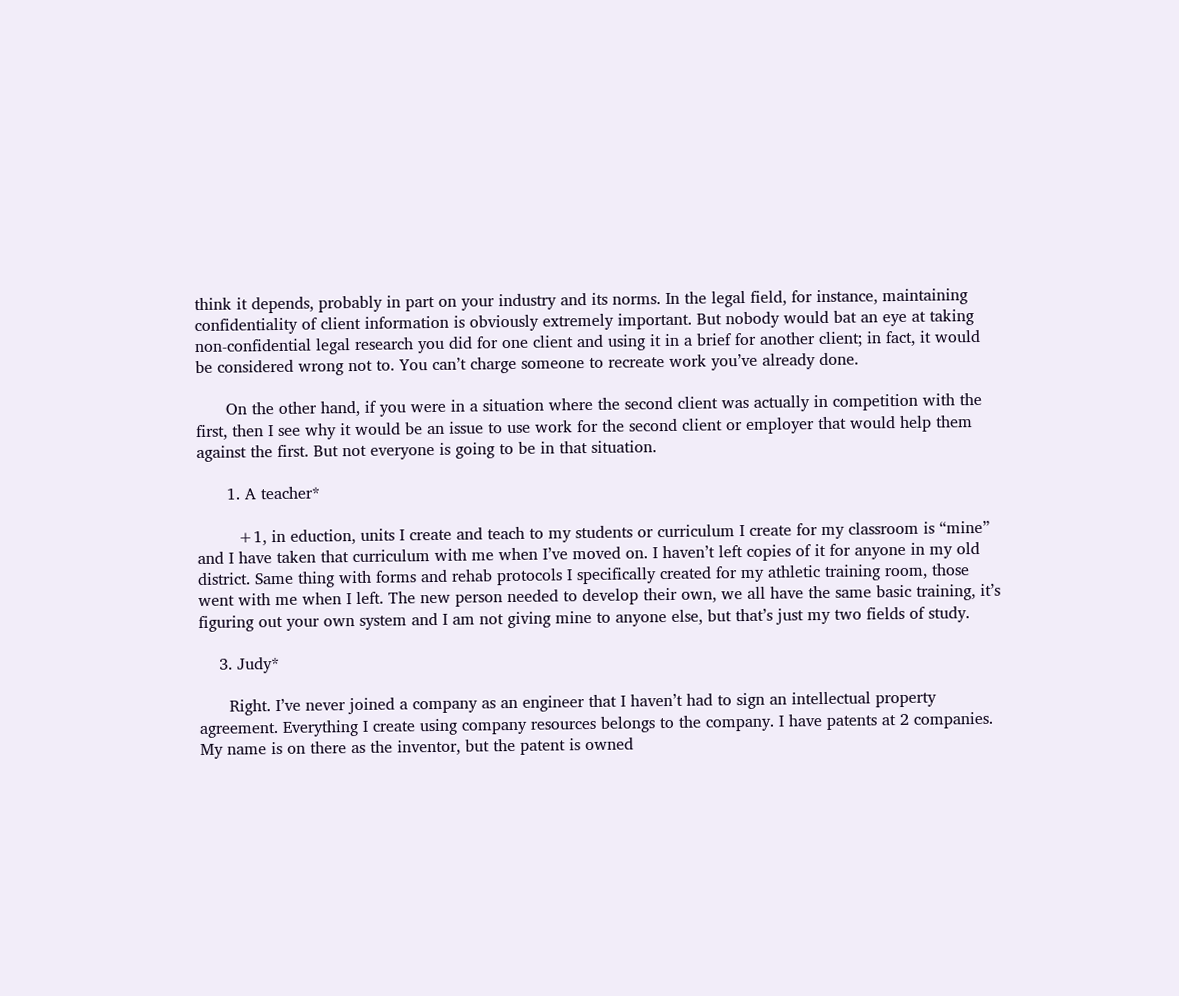think it depends, probably in part on your industry and its norms. In the legal field, for instance, maintaining confidentiality of client information is obviously extremely important. But nobody would bat an eye at taking non-confidential legal research you did for one client and using it in a brief for another client; in fact, it would be considered wrong not to. You can’t charge someone to recreate work you’ve already done.

      On the other hand, if you were in a situation where the second client was actually in competition with the first, then I see why it would be an issue to use work for the second client or employer that would help them against the first. But not everyone is going to be in that situation.

      1. A teacher*

        +1, in eduction, units I create and teach to my students or curriculum I create for my classroom is “mine” and I have taken that curriculum with me when I’ve moved on. I haven’t left copies of it for anyone in my old district. Same thing with forms and rehab protocols I specifically created for my athletic training room, those went with me when I left. The new person needed to develop their own, we all have the same basic training, it’s figuring out your own system and I am not giving mine to anyone else, but that’s just my two fields of study.

    3. Judy*

      Right. I’ve never joined a company as an engineer that I haven’t had to sign an intellectual property agreement. Everything I create using company resources belongs to the company. I have patents at 2 companies. My name is on there as the inventor, but the patent is owned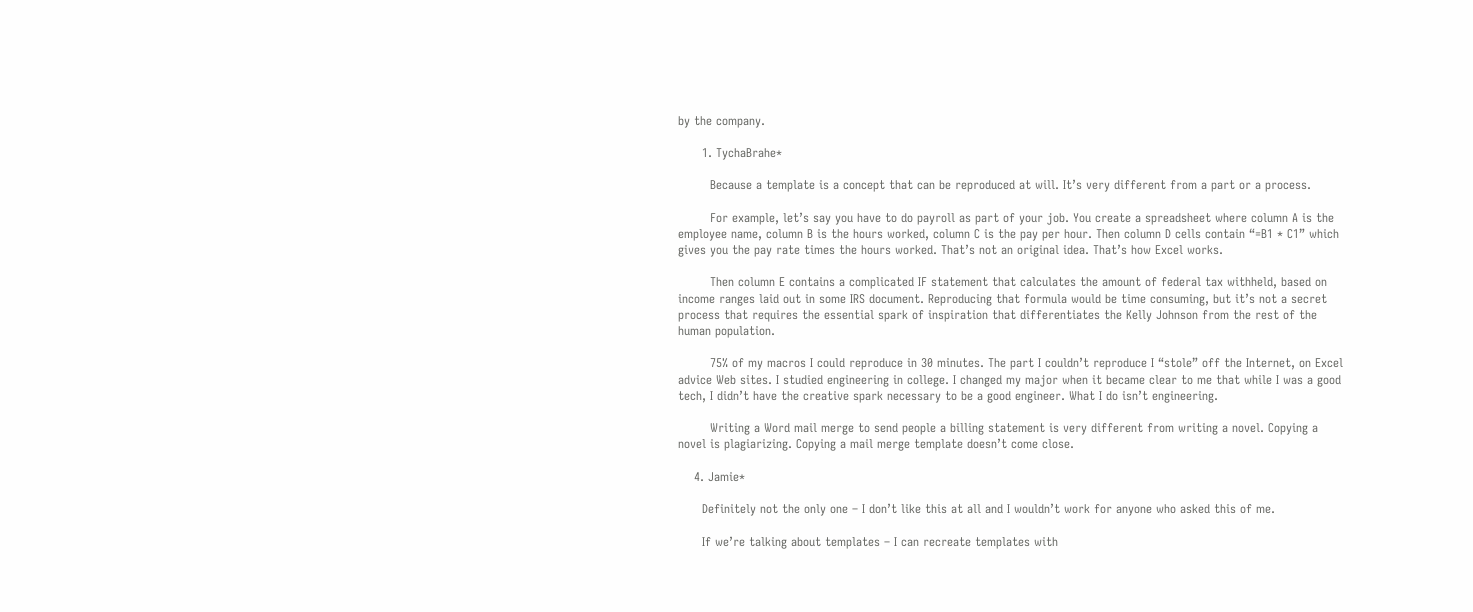by the company.

      1. TychaBrahe*

        Because a template is a concept that can be reproduced at will. It’s very different from a part or a process.

        For example, let’s say you have to do payroll as part of your job. You create a spreadsheet where column A is the employee name, column B is the hours worked, column C is the pay per hour. Then column D cells contain “=B1 * C1” which gives you the pay rate times the hours worked. That’s not an original idea. That’s how Excel works.

        Then column E contains a complicated IF statement that calculates the amount of federal tax withheld, based on income ranges laid out in some IRS document. Reproducing that formula would be time consuming, but it’s not a secret process that requires the essential spark of inspiration that differentiates the Kelly Johnson from the rest of the human population.

        75% of my macros I could reproduce in 30 minutes. The part I couldn’t reproduce I “stole” off the Internet, on Excel advice Web sites. I studied engineering in college. I changed my major when it became clear to me that while I was a good tech, I didn’t have the creative spark necessary to be a good engineer. What I do isn’t engineering.

        Writing a Word mail merge to send people a billing statement is very different from writing a novel. Copying a novel is plagiarizing. Copying a mail merge template doesn’t come close.

    4. Jamie*

      Definitely not the only one – I don’t like this at all and I wouldn’t work for anyone who asked this of me.

      If we’re talking about templates – I can recreate templates with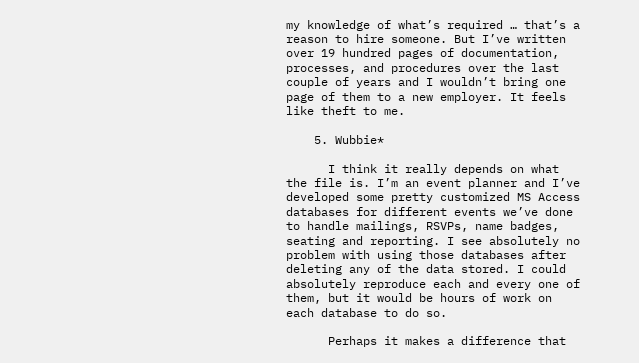my knowledge of what’s required … that’s a reason to hire someone. But I’ve written over 19 hundred pages of documentation, processes, and procedures over the last couple of years and I wouldn’t bring one page of them to a new employer. It feels like theft to me.

    5. Wubbie*

      I think it really depends on what the file is. I’m an event planner and I’ve developed some pretty customized MS Access databases for different events we’ve done to handle mailings, RSVPs, name badges, seating and reporting. I see absolutely no problem with using those databases after deleting any of the data stored. I could absolutely reproduce each and every one of them, but it would be hours of work on each database to do so.

      Perhaps it makes a difference that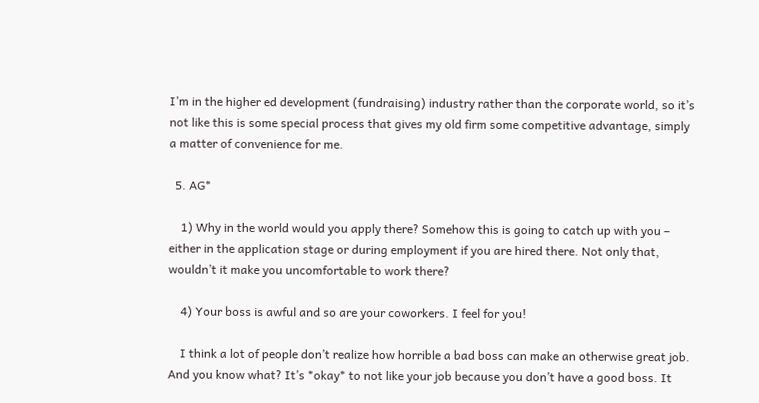I’m in the higher ed development (fundraising) industry rather than the corporate world, so it’s not like this is some special process that gives my old firm some competitive advantage, simply a matter of convenience for me.

  5. AG*

    1) Why in the world would you apply there? Somehow this is going to catch up with you – either in the application stage or during employment if you are hired there. Not only that, wouldn’t it make you uncomfortable to work there?

    4) Your boss is awful and so are your coworkers. I feel for you!

    I think a lot of people don’t realize how horrible a bad boss can make an otherwise great job. And you know what? It’s *okay* to not like your job because you don’t have a good boss. It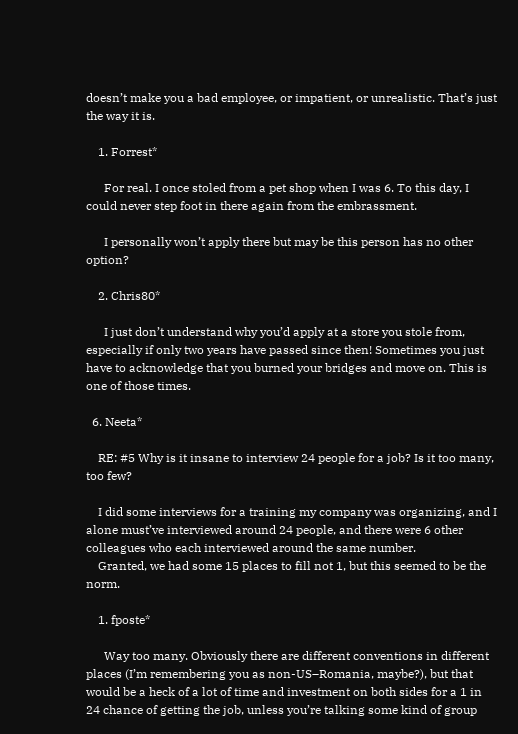doesn’t make you a bad employee, or impatient, or unrealistic. That’s just the way it is.

    1. Forrest*

      For real. I once stoled from a pet shop when I was 6. To this day, I could never step foot in there again from the embrassment.

      I personally won’t apply there but may be this person has no other option?

    2. Chris80*

      I just don’t understand why you’d apply at a store you stole from, especially if only two years have passed since then! Sometimes you just have to acknowledge that you burned your bridges and move on. This is one of those times.

  6. Neeta*

    RE: #5 Why is it insane to interview 24 people for a job? Is it too many, too few?

    I did some interviews for a training my company was organizing, and I alone must’ve interviewed around 24 people, and there were 6 other colleagues who each interviewed around the same number.
    Granted, we had some 15 places to fill not 1, but this seemed to be the norm.

    1. fposte*

      Way too many. Obviously there are different conventions in different places (I’m remembering you as non-US–Romania, maybe?), but that would be a heck of a lot of time and investment on both sides for a 1 in 24 chance of getting the job, unless you’re talking some kind of group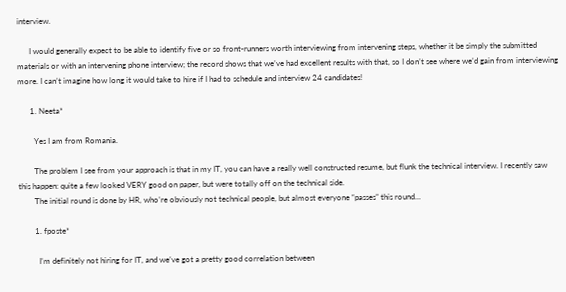interview.

      I would generally expect to be able to identify five or so front-runners worth interviewing from intervening steps, whether it be simply the submitted materials or with an intervening phone interview; the record shows that we’ve had excellent results with that, so I don’t see where we’d gain from interviewing more. I can’t imagine how long it would take to hire if I had to schedule and interview 24 candidates!

      1. Neeta*

        Yes I am from Romania.

        The problem I see from your approach is that in my IT, you can have a really well constructed resume, but flunk the technical interview. I recently saw this happen: quite a few looked VERY good on paper, but were totally off on the technical side.
        The initial round is done by HR, who’re obviously not technical people, but almost everyone “passes” this round…

        1. fposte*

          I’m definitely not hiring for IT, and we’ve got a pretty good correlation between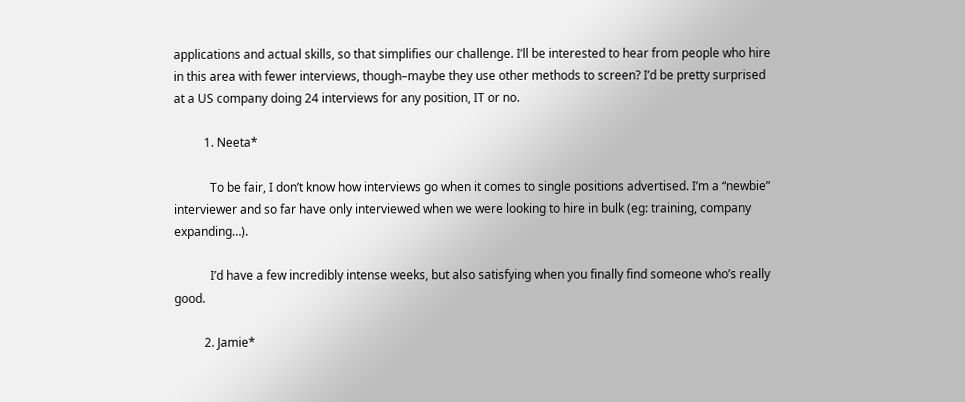applications and actual skills, so that simplifies our challenge. I’ll be interested to hear from people who hire in this area with fewer interviews, though–maybe they use other methods to screen? I’d be pretty surprised at a US company doing 24 interviews for any position, IT or no.

          1. Neeta*

            To be fair, I don’t know how interviews go when it comes to single positions advertised. I’m a “newbie” interviewer and so far have only interviewed when we were looking to hire in bulk (eg: training, company expanding…).

            I’d have a few incredibly intense weeks, but also satisfying when you finally find someone who’s really good.

          2. Jamie*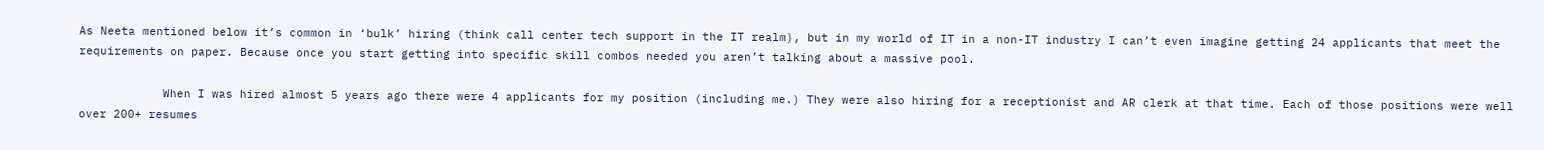As Neeta mentioned below it’s common in ‘bulk’ hiring (think call center tech support in the IT realm), but in my world of IT in a non-IT industry I can’t even imagine getting 24 applicants that meet the requirements on paper. Because once you start getting into specific skill combos needed you aren’t talking about a massive pool.

            When I was hired almost 5 years ago there were 4 applicants for my position (including me.) They were also hiring for a receptionist and AR clerk at that time. Each of those positions were well over 200+ resumes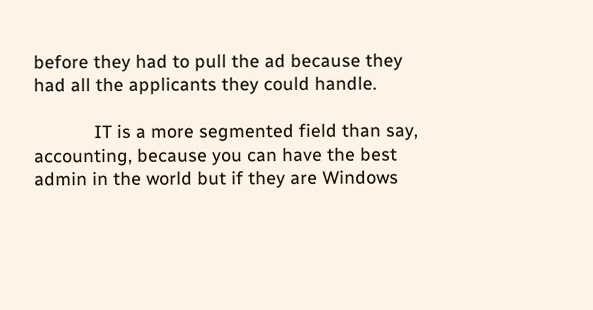before they had to pull the ad because they had all the applicants they could handle.

            IT is a more segmented field than say, accounting, because you can have the best admin in the world but if they are Windows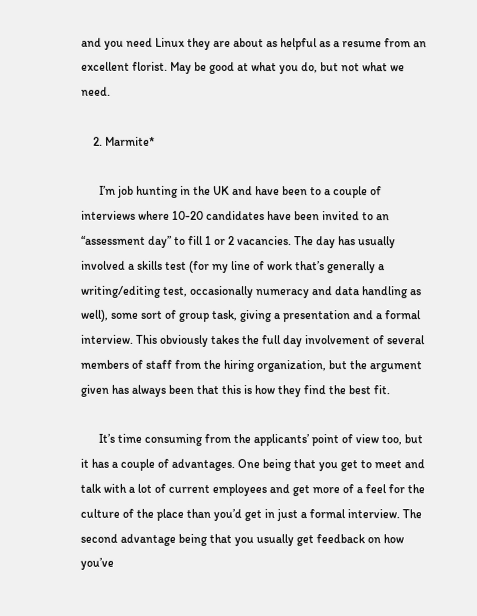and you need Linux they are about as helpful as a resume from an excellent florist. May be good at what you do, but not what we need.

    2. Marmite*

      I’m job hunting in the UK and have been to a couple of interviews where 10-20 candidates have been invited to an “assessment day” to fill 1 or 2 vacancies. The day has usually involved a skills test (for my line of work that’s generally a writing/editing test, occasionally numeracy and data handling as well), some sort of group task, giving a presentation and a formal interview. This obviously takes the full day involvement of several members of staff from the hiring organization, but the argument given has always been that this is how they find the best fit.

      It’s time consuming from the applicants’ point of view too, but it has a couple of advantages. One being that you get to meet and talk with a lot of current employees and get more of a feel for the culture of the place than you’d get in just a formal interview. The second advantage being that you usually get feedback on how you’ve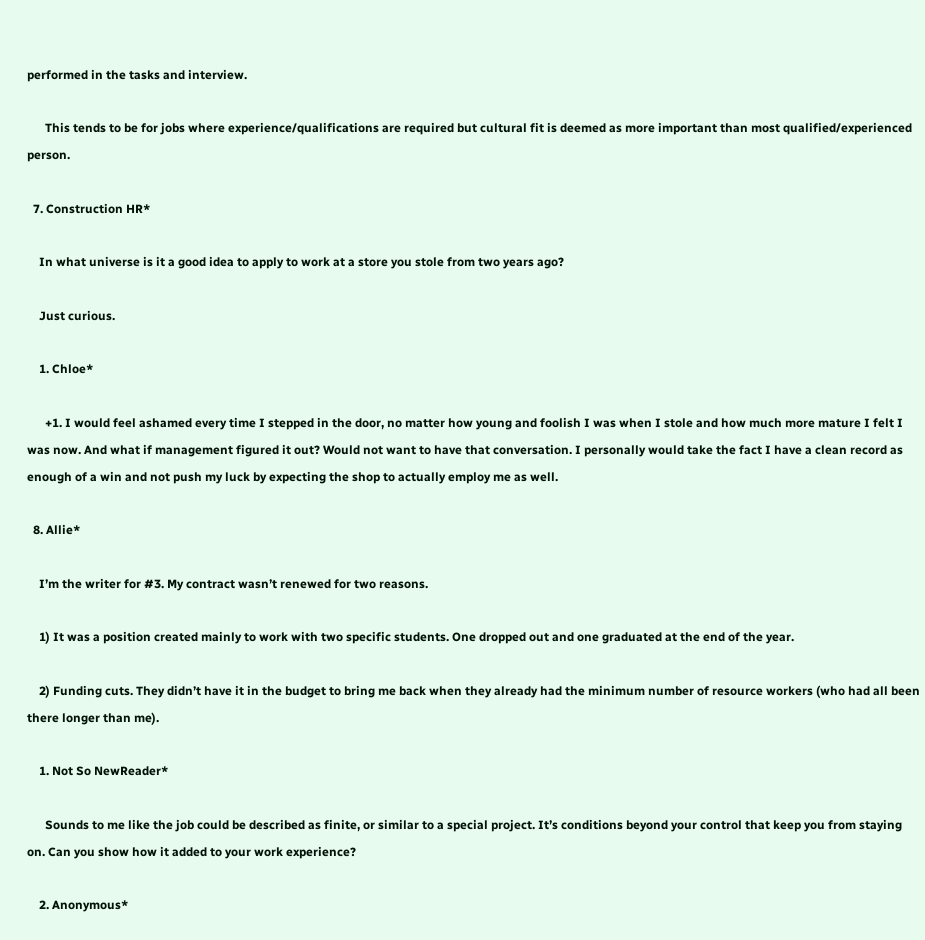performed in the tasks and interview.

      This tends to be for jobs where experience/qualifications are required but cultural fit is deemed as more important than most qualified/experienced person.

  7. Construction HR*

    In what universe is it a good idea to apply to work at a store you stole from two years ago?

    Just curious.

    1. Chloe*

      +1. I would feel ashamed every time I stepped in the door, no matter how young and foolish I was when I stole and how much more mature I felt I was now. And what if management figured it out? Would not want to have that conversation. I personally would take the fact I have a clean record as enough of a win and not push my luck by expecting the shop to actually employ me as well.

  8. Allie*

    I’m the writer for #3. My contract wasn’t renewed for two reasons.

    1) It was a position created mainly to work with two specific students. One dropped out and one graduated at the end of the year.

    2) Funding cuts. They didn’t have it in the budget to bring me back when they already had the minimum number of resource workers (who had all been there longer than me).

    1. Not So NewReader*

      Sounds to me like the job could be described as finite, or similar to a special project. It’s conditions beyond your control that keep you from staying on. Can you show how it added to your work experience?

    2. Anonymous*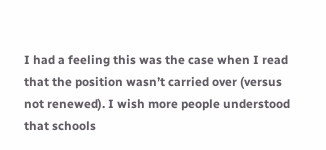I had a feeling this was the case when I read that the position wasn’t carried over (versus not renewed). I wish more people understood that schools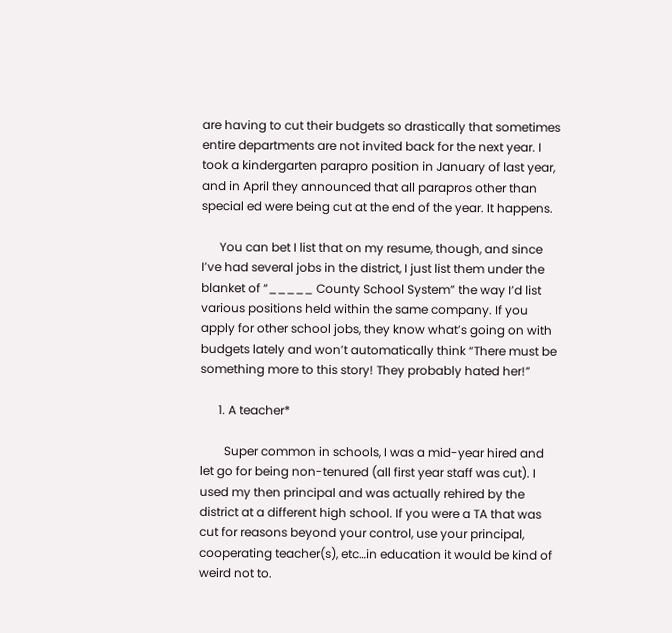are having to cut their budgets so drastically that sometimes entire departments are not invited back for the next year. I took a kindergarten parapro position in January of last year, and in April they announced that all parapros other than special ed were being cut at the end of the year. It happens.

      You can bet I list that on my resume, though, and since I’ve had several jobs in the district, I just list them under the blanket of “_____ County School System” the way I’d list various positions held within the same company. If you apply for other school jobs, they know what’s going on with budgets lately and won’t automatically think “There must be something more to this story! They probably hated her!”

      1. A teacher*

        Super common in schools, I was a mid-year hired and let go for being non-tenured (all first year staff was cut). I used my then principal and was actually rehired by the district at a different high school. If you were a TA that was cut for reasons beyond your control, use your principal, cooperating teacher(s), etc…in education it would be kind of weird not to.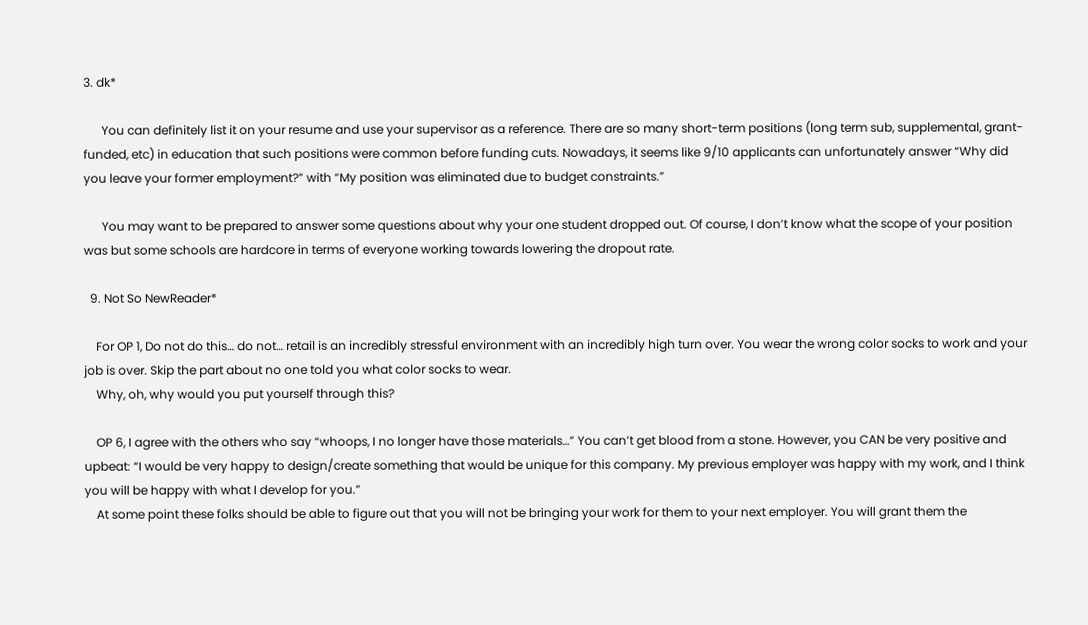3. dk*

      You can definitely list it on your resume and use your supervisor as a reference. There are so many short-term positions (long term sub, supplemental, grant-funded, etc) in education that such positions were common before funding cuts. Nowadays, it seems like 9/10 applicants can unfortunately answer “Why did you leave your former employment?” with “My position was eliminated due to budget constraints.”

      You may want to be prepared to answer some questions about why your one student dropped out. Of course, I don’t know what the scope of your position was but some schools are hardcore in terms of everyone working towards lowering the dropout rate.

  9. Not So NewReader*

    For OP 1, Do not do this… do not… retail is an incredibly stressful environment with an incredibly high turn over. You wear the wrong color socks to work and your job is over. Skip the part about no one told you what color socks to wear.
    Why, oh, why would you put yourself through this?

    OP 6, I agree with the others who say “whoops, I no longer have those materials…” You can’t get blood from a stone. However, you CAN be very positive and upbeat: “I would be very happy to design/create something that would be unique for this company. My previous employer was happy with my work, and I think you will be happy with what I develop for you.”
    At some point these folks should be able to figure out that you will not be bringing your work for them to your next employer. You will grant them the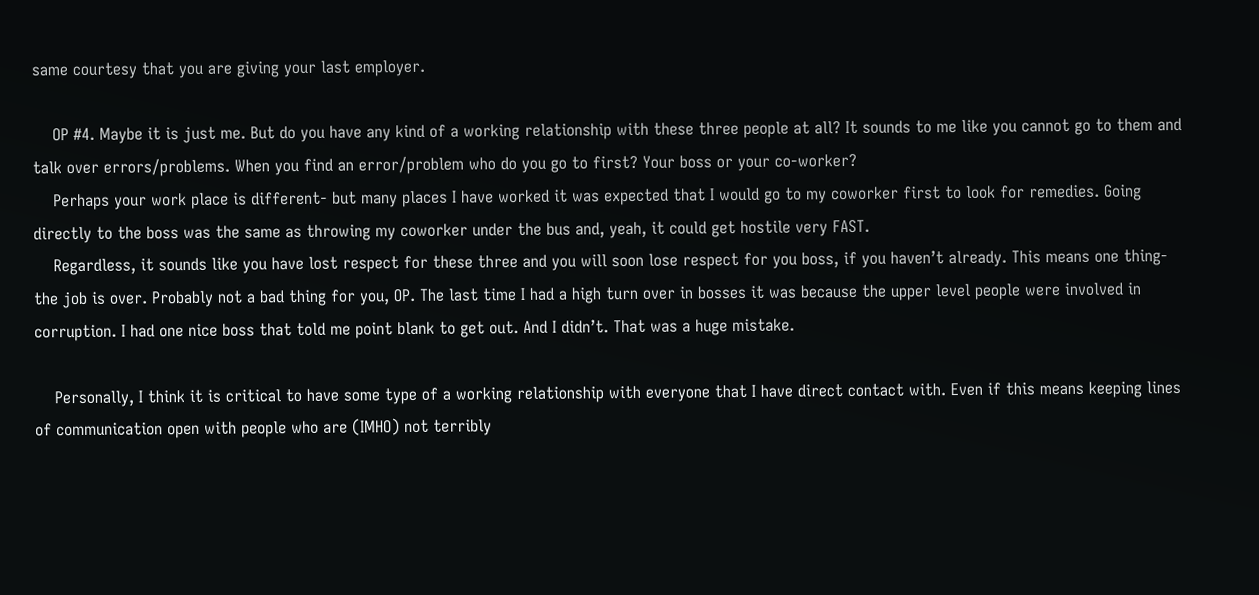same courtesy that you are giving your last employer.

    OP #4. Maybe it is just me. But do you have any kind of a working relationship with these three people at all? It sounds to me like you cannot go to them and talk over errors/problems. When you find an error/problem who do you go to first? Your boss or your co-worker?
    Perhaps your work place is different- but many places I have worked it was expected that I would go to my coworker first to look for remedies. Going directly to the boss was the same as throwing my coworker under the bus and, yeah, it could get hostile very FAST.
    Regardless, it sounds like you have lost respect for these three and you will soon lose respect for you boss, if you haven’t already. This means one thing- the job is over. Probably not a bad thing for you, OP. The last time I had a high turn over in bosses it was because the upper level people were involved in corruption. I had one nice boss that told me point blank to get out. And I didn’t. That was a huge mistake.

    Personally, I think it is critical to have some type of a working relationship with everyone that I have direct contact with. Even if this means keeping lines of communication open with people who are (IMHO) not terribly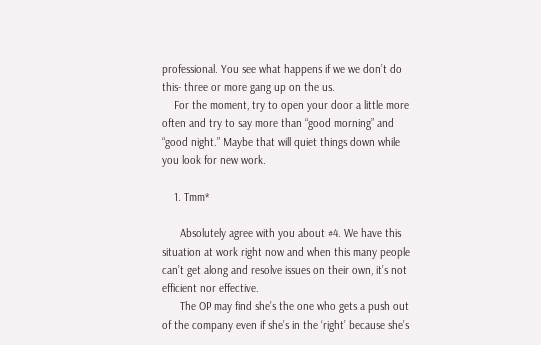professional. You see what happens if we we don’t do this- three or more gang up on the us.
    For the moment, try to open your door a little more often and try to say more than “good morning” and “good night.” Maybe that will quiet things down while you look for new work.

    1. Tmm*

      Absolutely agree with you about #4. We have this situation at work right now and when this many people can’t get along and resolve issues on their own, it’s not efficient nor effective.
      The OP may find she’s the one who gets a push out of the company even if she’s in the ‘right’ because she’s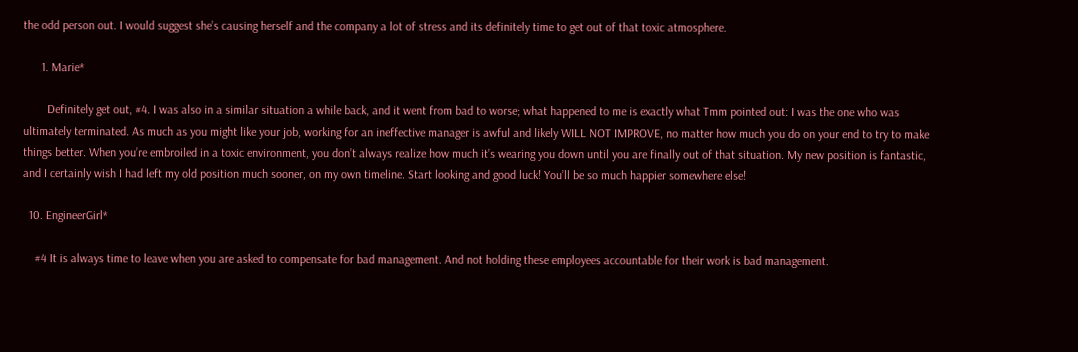the odd person out. I would suggest she’s causing herself and the company a lot of stress and its definitely time to get out of that toxic atmosphere.

      1. Marie*

        Definitely get out, #4. I was also in a similar situation a while back, and it went from bad to worse; what happened to me is exactly what Tmm pointed out: I was the one who was ultimately terminated. As much as you might like your job, working for an ineffective manager is awful and likely WILL NOT IMPROVE, no matter how much you do on your end to try to make things better. When you’re embroiled in a toxic environment, you don’t always realize how much it’s wearing you down until you are finally out of that situation. My new position is fantastic, and I certainly wish I had left my old position much sooner, on my own timeline. Start looking and good luck! You’ll be so much happier somewhere else!

  10. EngineerGirl*

    #4 It is always time to leave when you are asked to compensate for bad management. And not holding these employees accountable for their work is bad management.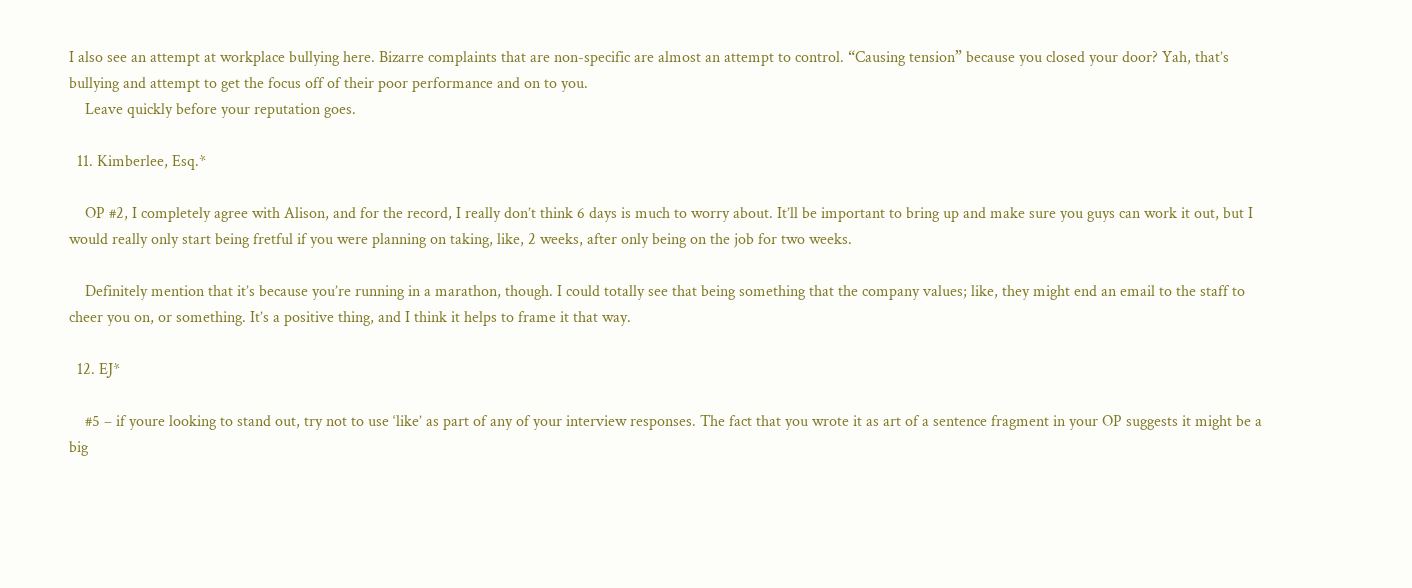I also see an attempt at workplace bullying here. Bizarre complaints that are non-specific are almost an attempt to control. “Causing tension” because you closed your door? Yah, that’s bullying and attempt to get the focus off of their poor performance and on to you.
    Leave quickly before your reputation goes.

  11. Kimberlee, Esq.*

    OP #2, I completely agree with Alison, and for the record, I really don’t think 6 days is much to worry about. It’ll be important to bring up and make sure you guys can work it out, but I would really only start being fretful if you were planning on taking, like, 2 weeks, after only being on the job for two weeks.

    Definitely mention that it’s because you’re running in a marathon, though. I could totally see that being something that the company values; like, they might end an email to the staff to cheer you on, or something. It’s a positive thing, and I think it helps to frame it that way.

  12. EJ*

    #5 – if youre looking to stand out, try not to use ‘like’ as part of any of your interview responses. The fact that you wrote it as art of a sentence fragment in your OP suggests it might be a big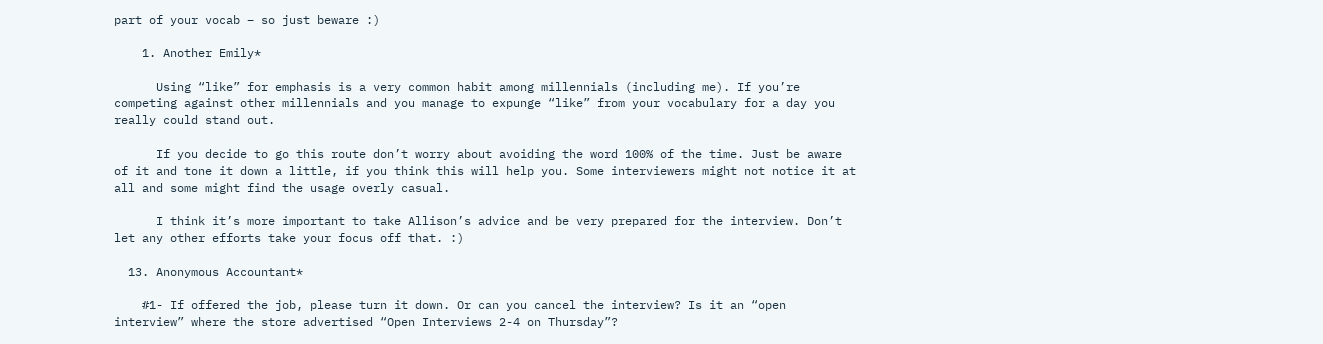part of your vocab – so just beware :)

    1. Another Emily*

      Using “like” for emphasis is a very common habit among millennials (including me). If you’re competing against other millennials and you manage to expunge “like” from your vocabulary for a day you really could stand out.

      If you decide to go this route don’t worry about avoiding the word 100% of the time. Just be aware of it and tone it down a little, if you think this will help you. Some interviewers might not notice it at all and some might find the usage overly casual.

      I think it’s more important to take Allison’s advice and be very prepared for the interview. Don’t let any other efforts take your focus off that. :)

  13. Anonymous Accountant*

    #1- If offered the job, please turn it down. Or can you cancel the interview? Is it an “open interview” where the store advertised “Open Interviews 2-4 on Thursday”?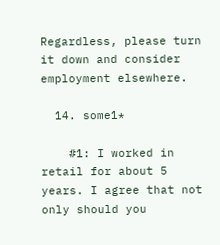Regardless, please turn it down and consider employment elsewhere.

  14. some1*

    #1: I worked in retail for about 5 years. I agree that not only should you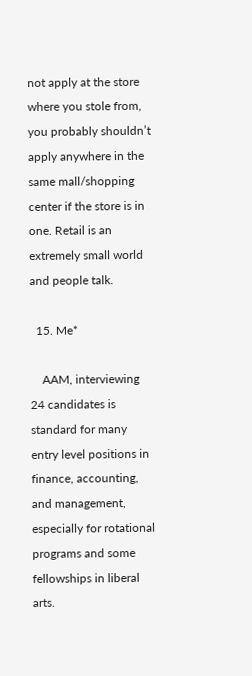not apply at the store where you stole from, you probably shouldn’t apply anywhere in the same mall/shopping center if the store is in one. Retail is an extremely small world and people talk.

  15. Me*

    AAM, interviewing 24 candidates is standard for many entry level positions in finance, accounting, and management, especially for rotational programs and some fellowships in liberal arts.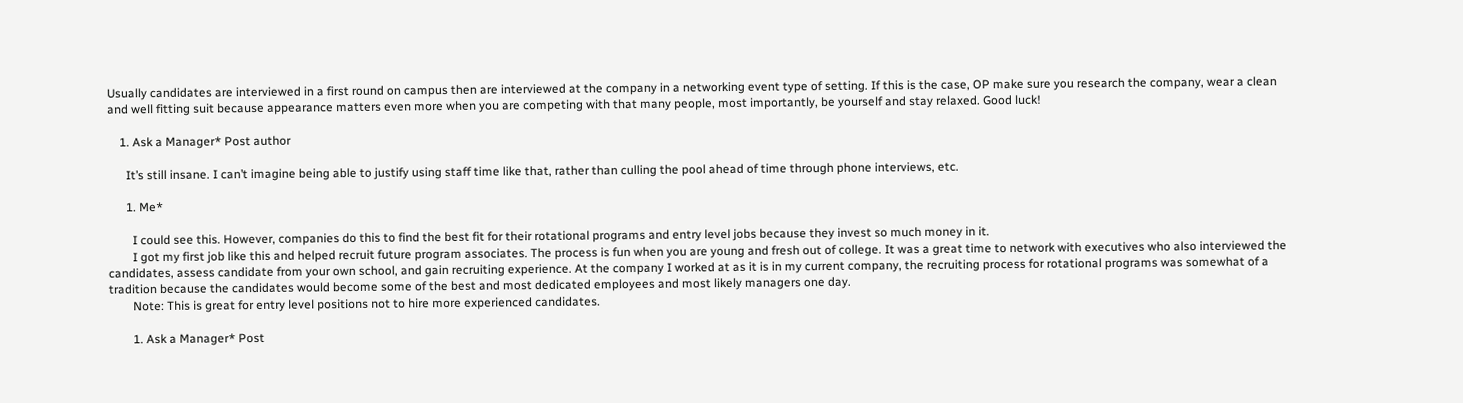Usually candidates are interviewed in a first round on campus then are interviewed at the company in a networking event type of setting. If this is the case, OP make sure you research the company, wear a clean and well fitting suit because appearance matters even more when you are competing with that many people, most importantly, be yourself and stay relaxed. Good luck!

    1. Ask a Manager* Post author

      It’s still insane. I can’t imagine being able to justify using staff time like that, rather than culling the pool ahead of time through phone interviews, etc.

      1. Me*

        I could see this. However, companies do this to find the best fit for their rotational programs and entry level jobs because they invest so much money in it.
        I got my first job like this and helped recruit future program associates. The process is fun when you are young and fresh out of college. It was a great time to network with executives who also interviewed the candidates, assess candidate from your own school, and gain recruiting experience. At the company I worked at as it is in my current company, the recruiting process for rotational programs was somewhat of a tradition because the candidates would become some of the best and most dedicated employees and most likely managers one day.
        Note: This is great for entry level positions not to hire more experienced candidates.

        1. Ask a Manager* Post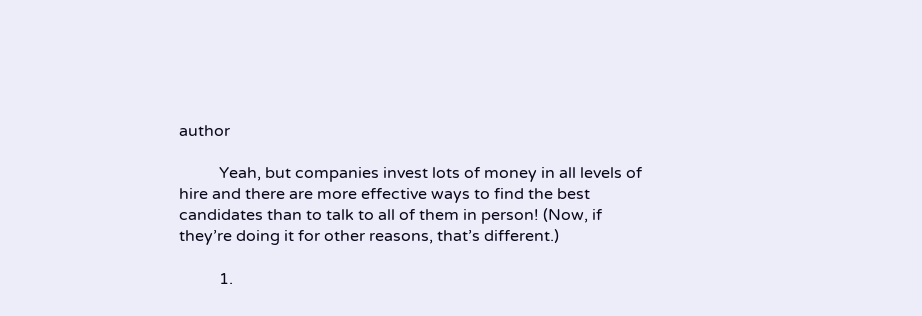author

          Yeah, but companies invest lots of money in all levels of hire and there are more effective ways to find the best candidates than to talk to all of them in person! (Now, if they’re doing it for other reasons, that’s different.)

          1.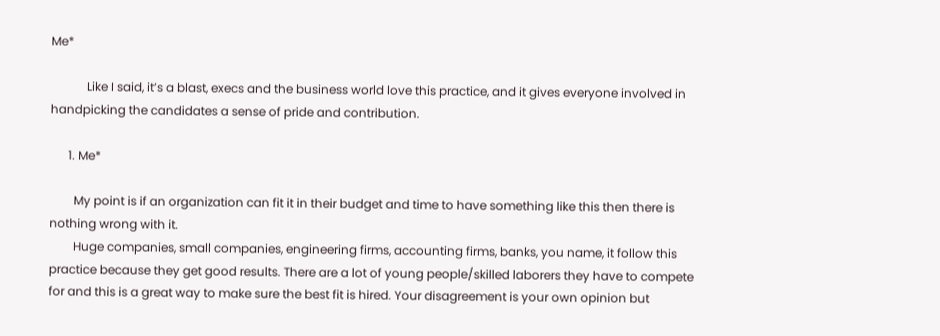Me*

            Like I said, it’s a blast, execs and the business world love this practice, and it gives everyone involved in handpicking the candidates a sense of pride and contribution.

      1. Me*

        My point is if an organization can fit it in their budget and time to have something like this then there is nothing wrong with it.
        Huge companies, small companies, engineering firms, accounting firms, banks, you name, it follow this practice because they get good results. There are a lot of young people/skilled laborers they have to compete for and this is a great way to make sure the best fit is hired. Your disagreement is your own opinion but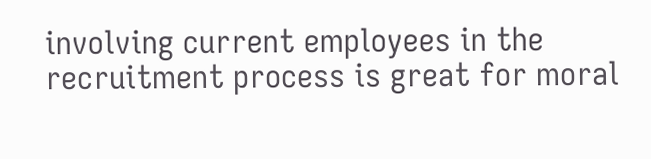involving current employees in the recruitment process is great for moral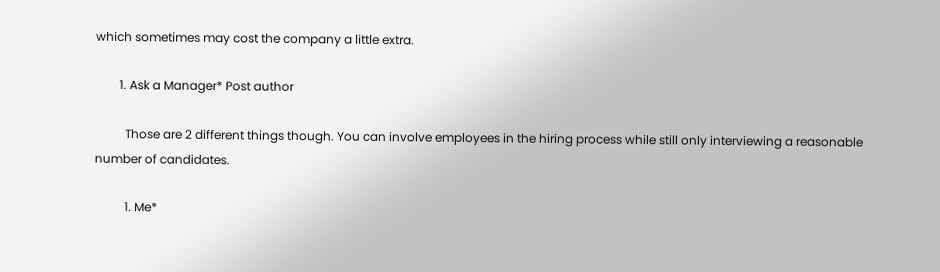which sometimes may cost the company a little extra.

        1. Ask a Manager* Post author

          Those are 2 different things though. You can involve employees in the hiring process while still only interviewing a reasonable number of candidates.

          1. Me*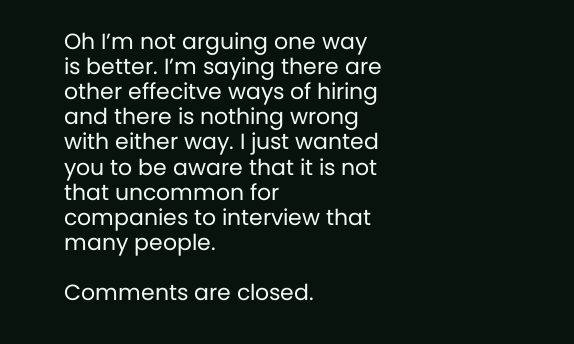Oh I’m not arguing one way is better. I’m saying there are other effecitve ways of hiring and there is nothing wrong with either way. I just wanted you to be aware that it is not that uncommon for companies to interview that many people.

Comments are closed.